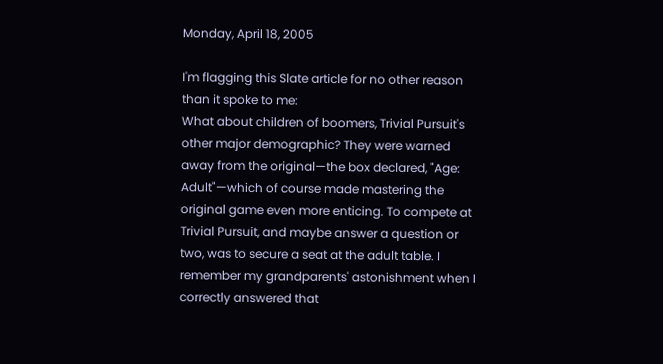Monday, April 18, 2005

I'm flagging this Slate article for no other reason than it spoke to me:
What about children of boomers, Trivial Pursuit's other major demographic? They were warned away from the original—the box declared, "Age: Adult"—which of course made mastering the original game even more enticing. To compete at Trivial Pursuit, and maybe answer a question or two, was to secure a seat at the adult table. I remember my grandparents' astonishment when I correctly answered that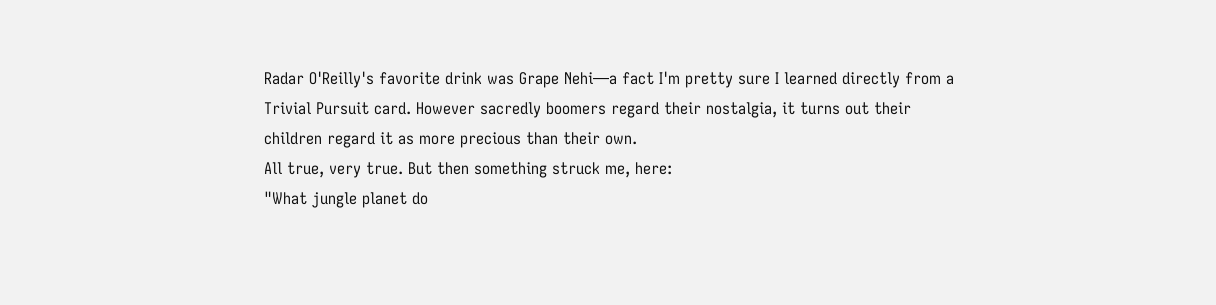Radar O'Reilly's favorite drink was Grape Nehi—a fact I'm pretty sure I learned directly from a Trivial Pursuit card. However sacredly boomers regard their nostalgia, it turns out their children regard it as more precious than their own.
All true, very true. But then something struck me, here:
"What jungle planet do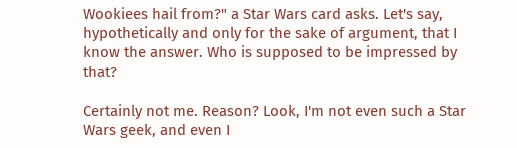Wookiees hail from?" a Star Wars card asks. Let's say, hypothetically and only for the sake of argument, that I know the answer. Who is supposed to be impressed by that?

Certainly not me. Reason? Look, I'm not even such a Star Wars geek, and even I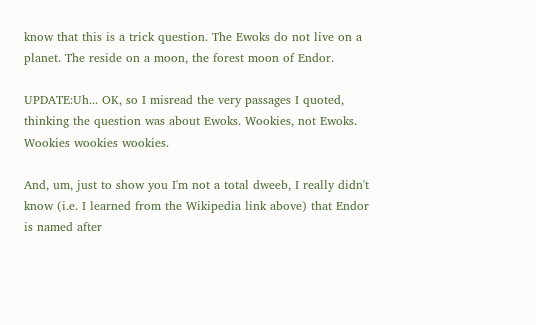know that this is a trick question. The Ewoks do not live on a planet. The reside on a moon, the forest moon of Endor.

UPDATE:Uh... OK, so I misread the very passages I quoted, thinking the question was about Ewoks. Wookies, not Ewoks. Wookies wookies wookies.

And, um, just to show you I'm not a total dweeb, I really didn't know (i.e. I learned from the Wikipedia link above) that Endor is named after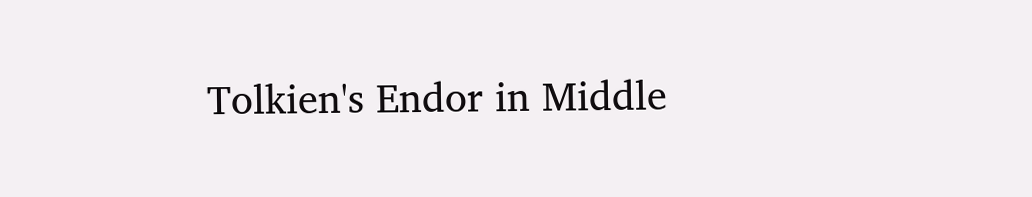Tolkien's Endor in Middle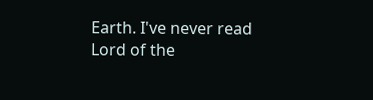Earth. I've never read Lord of the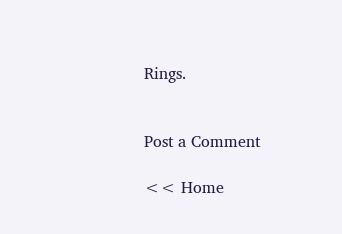Rings.


Post a Comment

<< Home